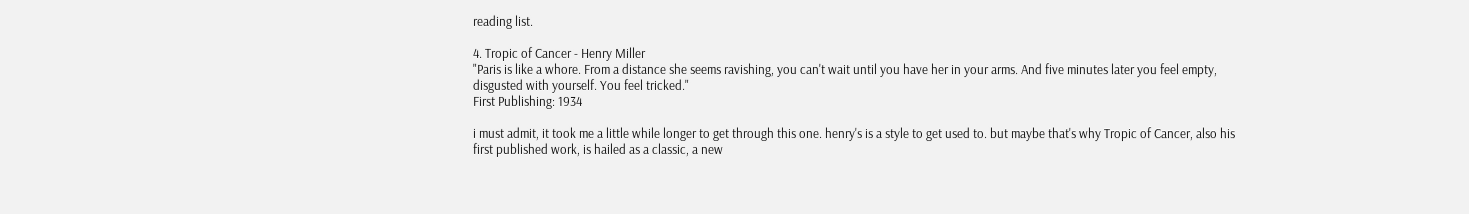reading list.

4. Tropic of Cancer - Henry Miller
"Paris is like a whore. From a distance she seems ravishing, you can't wait until you have her in your arms. And five minutes later you feel empty, disgusted with yourself. You feel tricked."
First Publishing: 1934

i must admit, it took me a little while longer to get through this one. henry's is a style to get used to. but maybe that's why Tropic of Cancer, also his first published work, is hailed as a classic, a new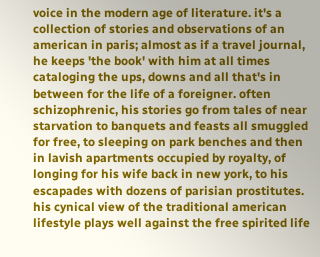voice in the modern age of literature. it's a collection of stories and observations of an american in paris; almost as if a travel journal, he keeps 'the book' with him at all times cataloging the ups, downs and all that's in between for the life of a foreigner. often schizophrenic, his stories go from tales of near starvation to banquets and feasts all smuggled for free, to sleeping on park benches and then in lavish apartments occupied by royalty, of longing for his wife back in new york, to his escapades with dozens of parisian prostitutes. his cynical view of the traditional american lifestyle plays well against the free spirited life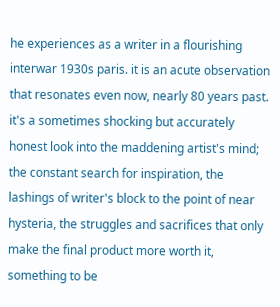he experiences as a writer in a flourishing interwar 1930s paris. it is an acute observation that resonates even now, nearly 80 years past. it's a sometimes shocking but accurately honest look into the maddening artist's mind; the constant search for inspiration, the lashings of writer's block to the point of near hysteria, the struggles and sacrifices that only make the final product more worth it, something to be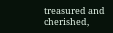treasured and cherished,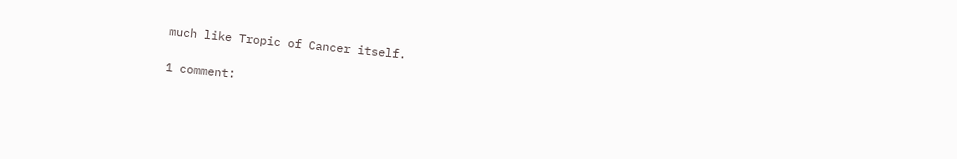much like Tropic of Cancer itself.

1 comment: